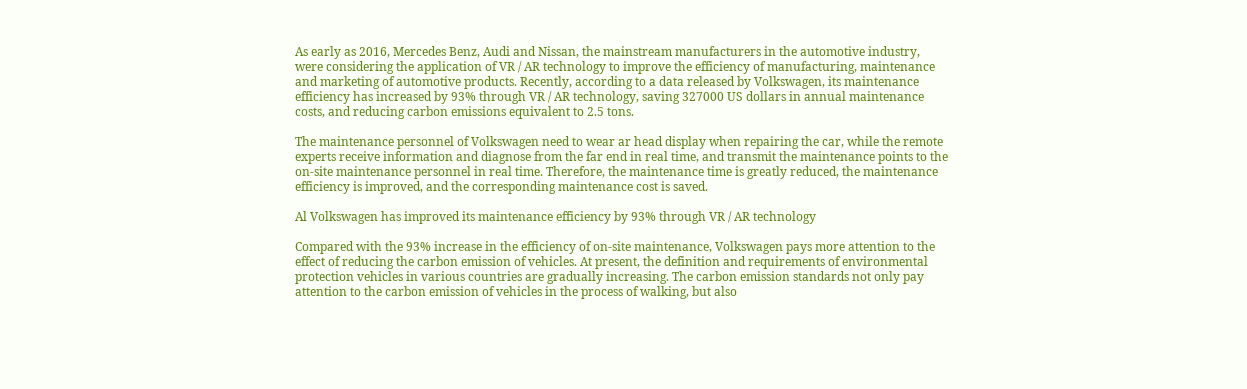As early as 2016, Mercedes Benz, Audi and Nissan, the mainstream manufacturers in the automotive industry, were considering the application of VR / AR technology to improve the efficiency of manufacturing, maintenance and marketing of automotive products. Recently, according to a data released by Volkswagen, its maintenance efficiency has increased by 93% through VR / AR technology, saving 327000 US dollars in annual maintenance costs, and reducing carbon emissions equivalent to 2.5 tons.

The maintenance personnel of Volkswagen need to wear ar head display when repairing the car, while the remote experts receive information and diagnose from the far end in real time, and transmit the maintenance points to the on-site maintenance personnel in real time. Therefore, the maintenance time is greatly reduced, the maintenance efficiency is improved, and the corresponding maintenance cost is saved.

Al Volkswagen has improved its maintenance efficiency by 93% through VR / AR technology

Compared with the 93% increase in the efficiency of on-site maintenance, Volkswagen pays more attention to the effect of reducing the carbon emission of vehicles. At present, the definition and requirements of environmental protection vehicles in various countries are gradually increasing. The carbon emission standards not only pay attention to the carbon emission of vehicles in the process of walking, but also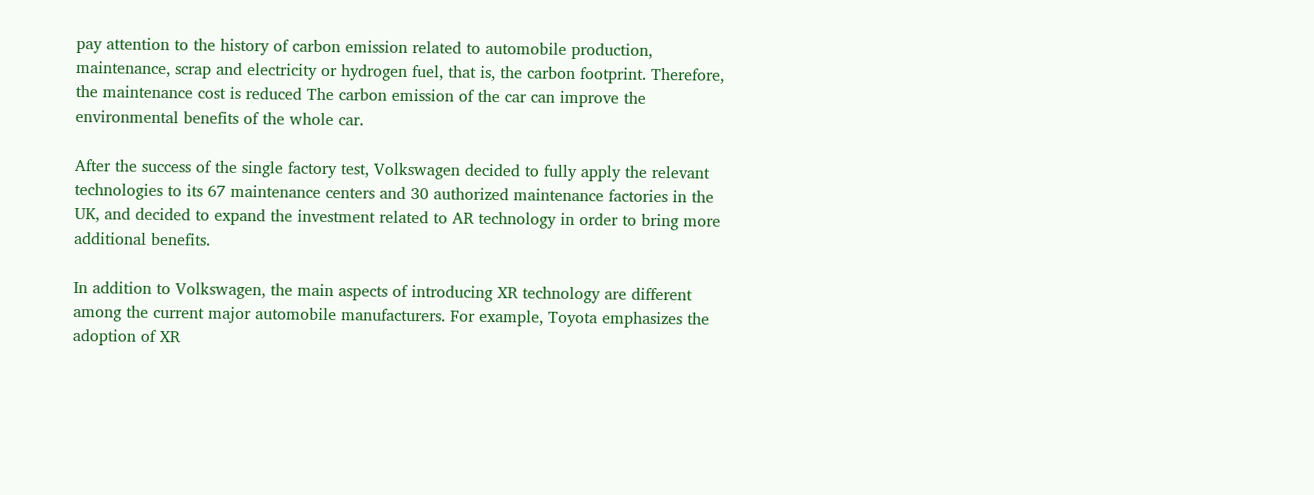pay attention to the history of carbon emission related to automobile production, maintenance, scrap and electricity or hydrogen fuel, that is, the carbon footprint. Therefore, the maintenance cost is reduced The carbon emission of the car can improve the environmental benefits of the whole car.

After the success of the single factory test, Volkswagen decided to fully apply the relevant technologies to its 67 maintenance centers and 30 authorized maintenance factories in the UK, and decided to expand the investment related to AR technology in order to bring more additional benefits.

In addition to Volkswagen, the main aspects of introducing XR technology are different among the current major automobile manufacturers. For example, Toyota emphasizes the adoption of XR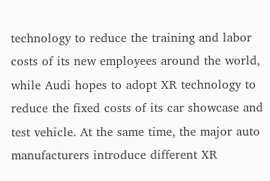technology to reduce the training and labor costs of its new employees around the world, while Audi hopes to adopt XR technology to reduce the fixed costs of its car showcase and test vehicle. At the same time, the major auto manufacturers introduce different XR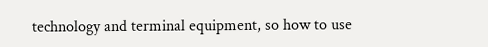technology and terminal equipment, so how to use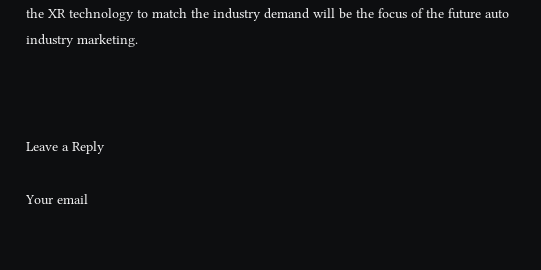the XR technology to match the industry demand will be the focus of the future auto industry marketing.



Leave a Reply

Your email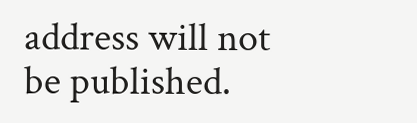address will not be published.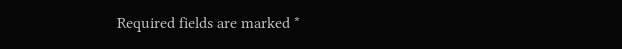Required fields are marked *